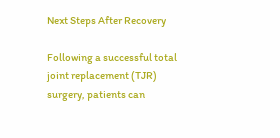Next Steps After Recovery

Following a successful total joint replacement (TJR) surgery, patients can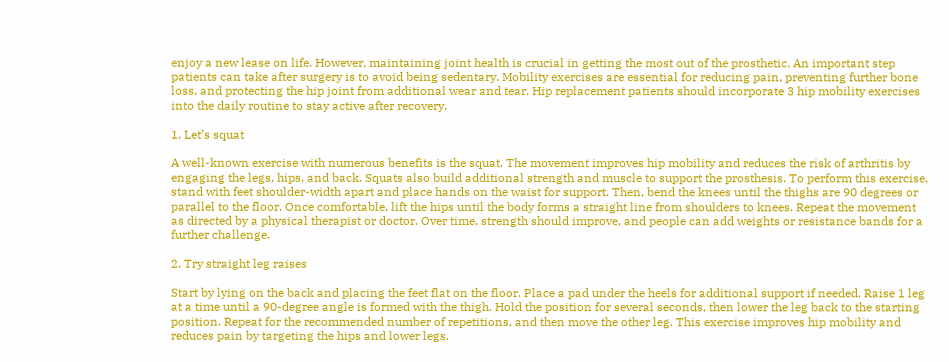enjoy a new lease on life. However, maintaining joint health is crucial in getting the most out of the prosthetic. An important step patients can take after surgery is to avoid being sedentary. Mobility exercises are essential for reducing pain, preventing further bone loss, and protecting the hip joint from additional wear and tear. Hip replacement patients should incorporate 3 hip mobility exercises into the daily routine to stay active after recovery.

1. Let’s squat

A well-known exercise with numerous benefits is the squat. The movement improves hip mobility and reduces the risk of arthritis by engaging the legs, hips, and back. Squats also build additional strength and muscle to support the prosthesis. To perform this exercise, stand with feet shoulder-width apart and place hands on the waist for support. Then, bend the knees until the thighs are 90 degrees or parallel to the floor. Once comfortable, lift the hips until the body forms a straight line from shoulders to knees. Repeat the movement as directed by a physical therapist or doctor. Over time, strength should improve, and people can add weights or resistance bands for a further challenge.

2. Try straight leg raises

Start by lying on the back and placing the feet flat on the floor. Place a pad under the heels for additional support if needed. Raise 1 leg at a time until a 90-degree angle is formed with the thigh. Hold the position for several seconds, then lower the leg back to the starting position. Repeat for the recommended number of repetitions, and then move the other leg. This exercise improves hip mobility and reduces pain by targeting the hips and lower legs.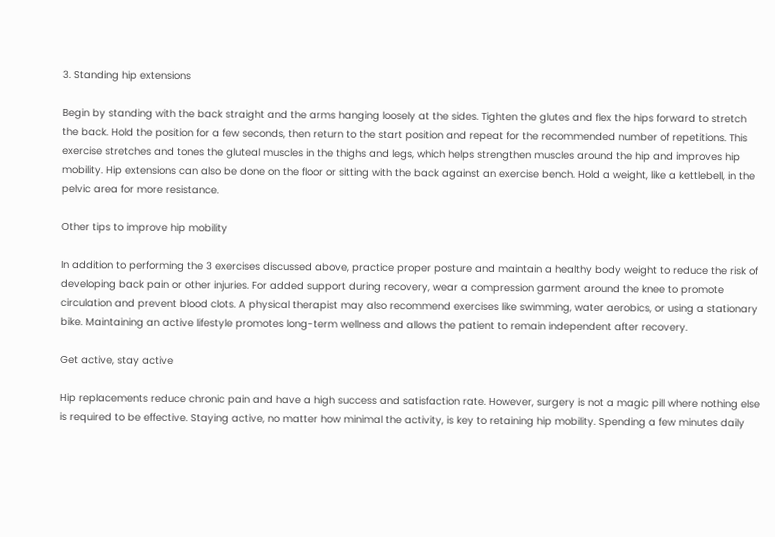3. Standing hip extensions

Begin by standing with the back straight and the arms hanging loosely at the sides. Tighten the glutes and flex the hips forward to stretch the back. Hold the position for a few seconds, then return to the start position and repeat for the recommended number of repetitions. This exercise stretches and tones the gluteal muscles in the thighs and legs, which helps strengthen muscles around the hip and improves hip mobility. Hip extensions can also be done on the floor or sitting with the back against an exercise bench. Hold a weight, like a kettlebell, in the pelvic area for more resistance.

Other tips to improve hip mobility

In addition to performing the 3 exercises discussed above, practice proper posture and maintain a healthy body weight to reduce the risk of developing back pain or other injuries. For added support during recovery, wear a compression garment around the knee to promote circulation and prevent blood clots. A physical therapist may also recommend exercises like swimming, water aerobics, or using a stationary bike. Maintaining an active lifestyle promotes long-term wellness and allows the patient to remain independent after recovery.

Get active, stay active

Hip replacements reduce chronic pain and have a high success and satisfaction rate. However, surgery is not a magic pill where nothing else is required to be effective. Staying active, no matter how minimal the activity, is key to retaining hip mobility. Spending a few minutes daily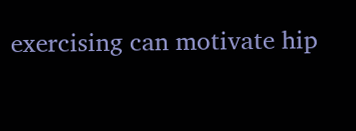exercising can motivate hip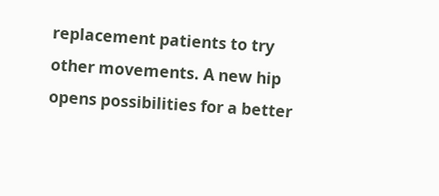replacement patients to try other movements. A new hip opens possibilities for a better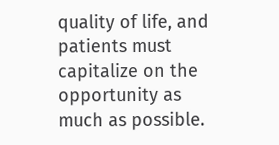quality of life, and patients must capitalize on the opportunity as much as possible.